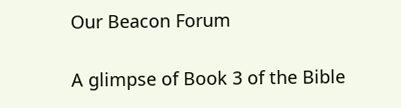Our Beacon Forum

A glimpse of Book 3 of the Bible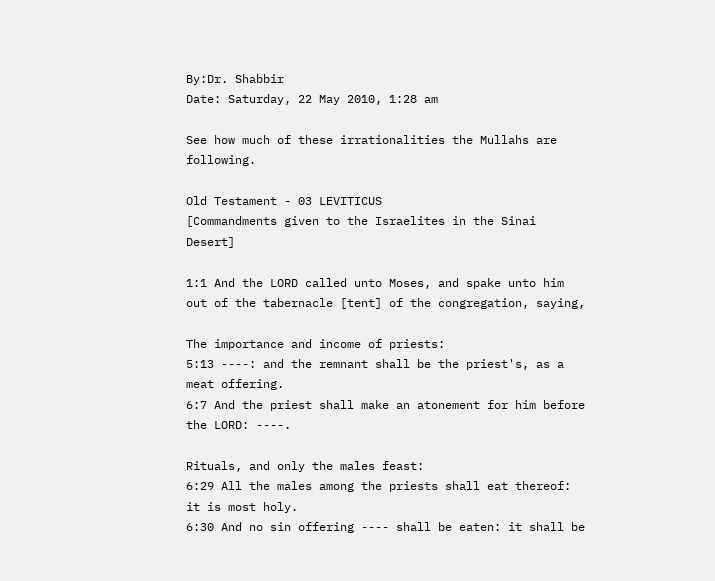By:Dr. Shabbir
Date: Saturday, 22 May 2010, 1:28 am

See how much of these irrationalities the Mullahs are following.

Old Testament - 03 LEVITICUS
[Commandments given to the Israelites in the Sinai Desert]

1:1 And the LORD called unto Moses, and spake unto him out of the tabernacle [tent] of the congregation, saying,

The importance and income of priests:
5:13 ----: and the remnant shall be the priest's, as a meat offering.
6:7 And the priest shall make an atonement for him before the LORD: ----.

Rituals, and only the males feast:
6:29 All the males among the priests shall eat thereof: it is most holy.
6:30 And no sin offering ---- shall be eaten: it shall be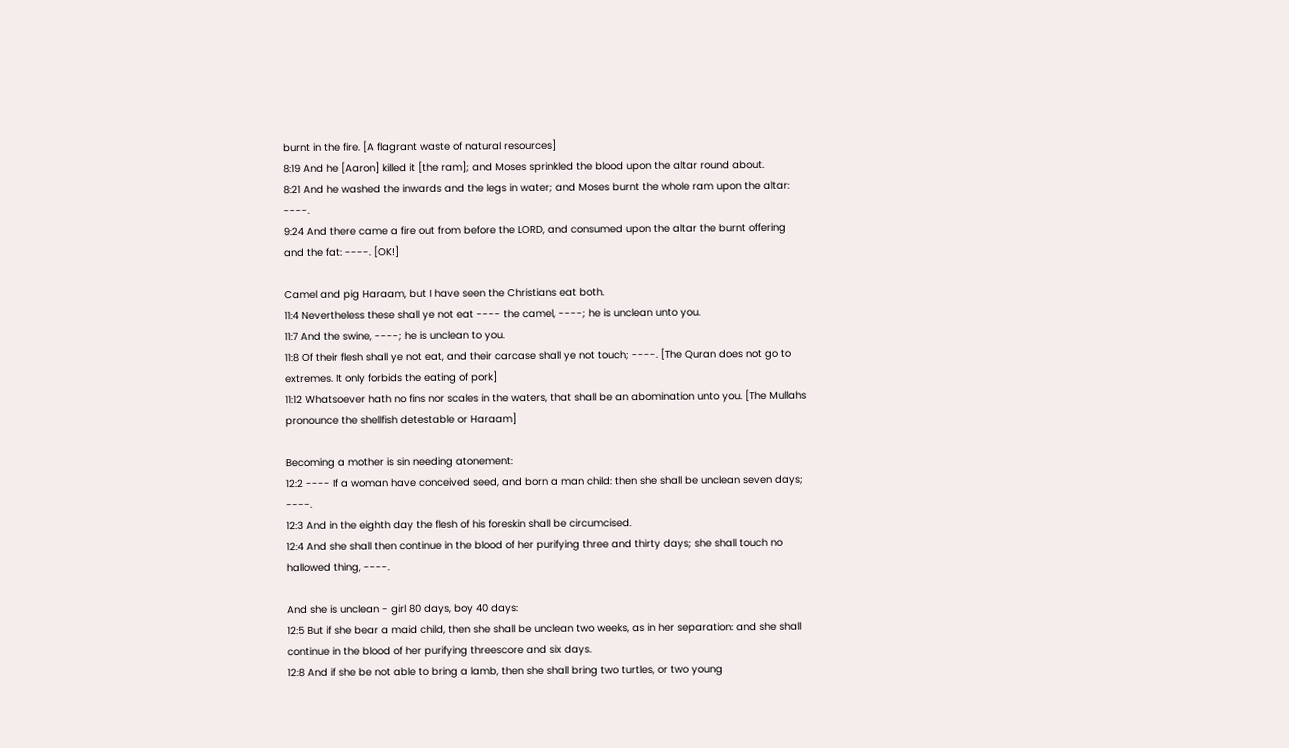burnt in the fire. [A flagrant waste of natural resources]
8:19 And he [Aaron] killed it [the ram]; and Moses sprinkled the blood upon the altar round about.
8:21 And he washed the inwards and the legs in water; and Moses burnt the whole ram upon the altar: ----.
9:24 And there came a fire out from before the LORD, and consumed upon the altar the burnt offering and the fat: ----. [OK!]

Camel and pig Haraam, but I have seen the Christians eat both.
11:4 Nevertheless these shall ye not eat ---- the camel, ----; he is unclean unto you.
11:7 And the swine, ----; he is unclean to you.
11:8 Of their flesh shall ye not eat, and their carcase shall ye not touch; ----. [The Quran does not go to extremes. It only forbids the eating of pork]
11:12 Whatsoever hath no fins nor scales in the waters, that shall be an abomination unto you. [The Mullahs pronounce the shellfish detestable or Haraam]

Becoming a mother is sin needing atonement:
12:2 ---- If a woman have conceived seed, and born a man child: then she shall be unclean seven days; ----.
12:3 And in the eighth day the flesh of his foreskin shall be circumcised.
12:4 And she shall then continue in the blood of her purifying three and thirty days; she shall touch no hallowed thing, ----.

And she is unclean - girl 80 days, boy 40 days:
12:5 But if she bear a maid child, then she shall be unclean two weeks, as in her separation: and she shall continue in the blood of her purifying threescore and six days.
12:8 And if she be not able to bring a lamb, then she shall bring two turtles, or two young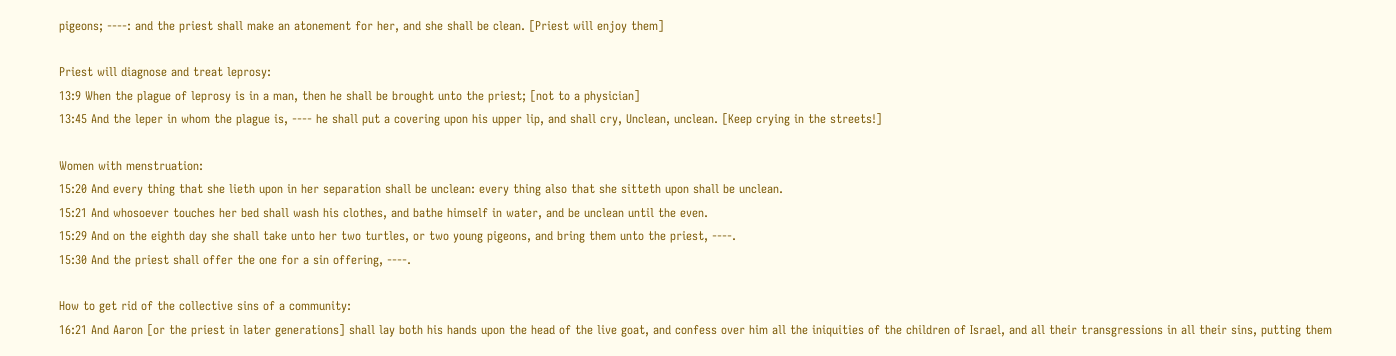pigeons; ----: and the priest shall make an atonement for her, and she shall be clean. [Priest will enjoy them]

Priest will diagnose and treat leprosy:
13:9 When the plague of leprosy is in a man, then he shall be brought unto the priest; [not to a physician]
13:45 And the leper in whom the plague is, ---- he shall put a covering upon his upper lip, and shall cry, Unclean, unclean. [Keep crying in the streets!]

Women with menstruation:
15:20 And every thing that she lieth upon in her separation shall be unclean: every thing also that she sitteth upon shall be unclean.
15:21 And whosoever touches her bed shall wash his clothes, and bathe himself in water, and be unclean until the even.
15:29 And on the eighth day she shall take unto her two turtles, or two young pigeons, and bring them unto the priest, ----.
15:30 And the priest shall offer the one for a sin offering, ----.

How to get rid of the collective sins of a community:
16:21 And Aaron [or the priest in later generations] shall lay both his hands upon the head of the live goat, and confess over him all the iniquities of the children of Israel, and all their transgressions in all their sins, putting them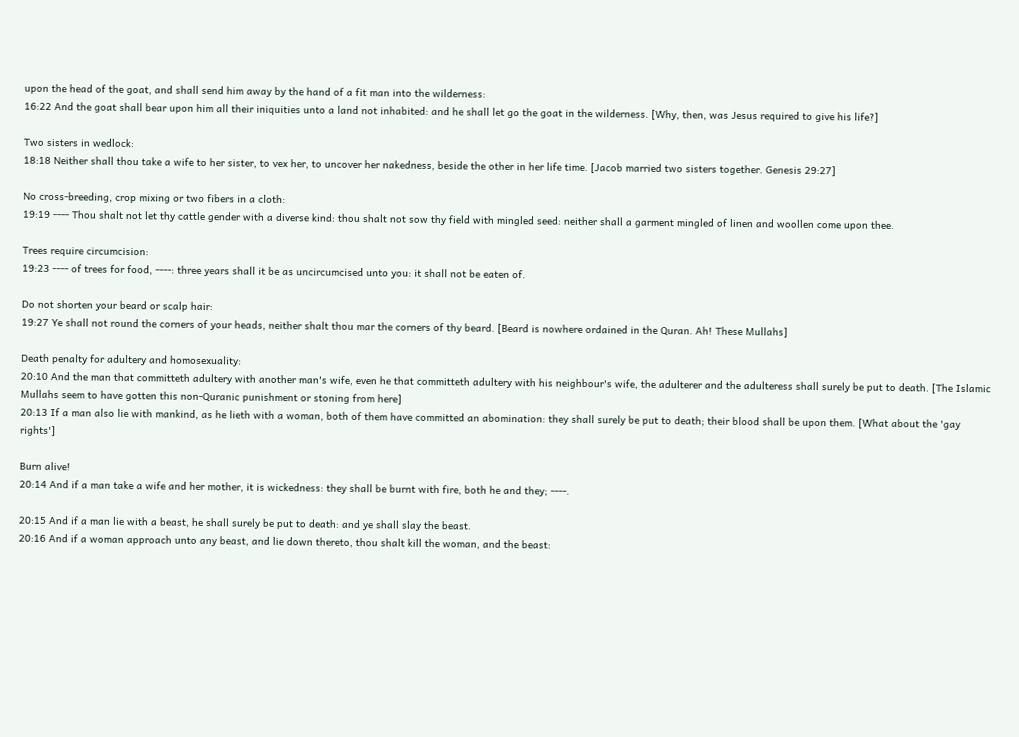upon the head of the goat, and shall send him away by the hand of a fit man into the wilderness:
16:22 And the goat shall bear upon him all their iniquities unto a land not inhabited: and he shall let go the goat in the wilderness. [Why, then, was Jesus required to give his life?]

Two sisters in wedlock:
18:18 Neither shall thou take a wife to her sister, to vex her, to uncover her nakedness, beside the other in her life time. [Jacob married two sisters together. Genesis 29:27]

No cross-breeding, crop mixing or two fibers in a cloth:
19:19 ---- Thou shalt not let thy cattle gender with a diverse kind: thou shalt not sow thy field with mingled seed: neither shall a garment mingled of linen and woollen come upon thee.

Trees require circumcision:
19:23 ---- of trees for food, ----: three years shall it be as uncircumcised unto you: it shall not be eaten of.

Do not shorten your beard or scalp hair:
19:27 Ye shall not round the corners of your heads, neither shalt thou mar the corners of thy beard. [Beard is nowhere ordained in the Quran. Ah! These Mullahs]

Death penalty for adultery and homosexuality:
20:10 And the man that committeth adultery with another man's wife, even he that committeth adultery with his neighbour's wife, the adulterer and the adulteress shall surely be put to death. [The Islamic Mullahs seem to have gotten this non-Quranic punishment or stoning from here]
20:13 If a man also lie with mankind, as he lieth with a woman, both of them have committed an abomination: they shall surely be put to death; their blood shall be upon them. [What about the 'gay rights']

Burn alive!
20:14 And if a man take a wife and her mother, it is wickedness: they shall be burnt with fire, both he and they; ----.

20:15 And if a man lie with a beast, he shall surely be put to death: and ye shall slay the beast.
20:16 And if a woman approach unto any beast, and lie down thereto, thou shalt kill the woman, and the beast: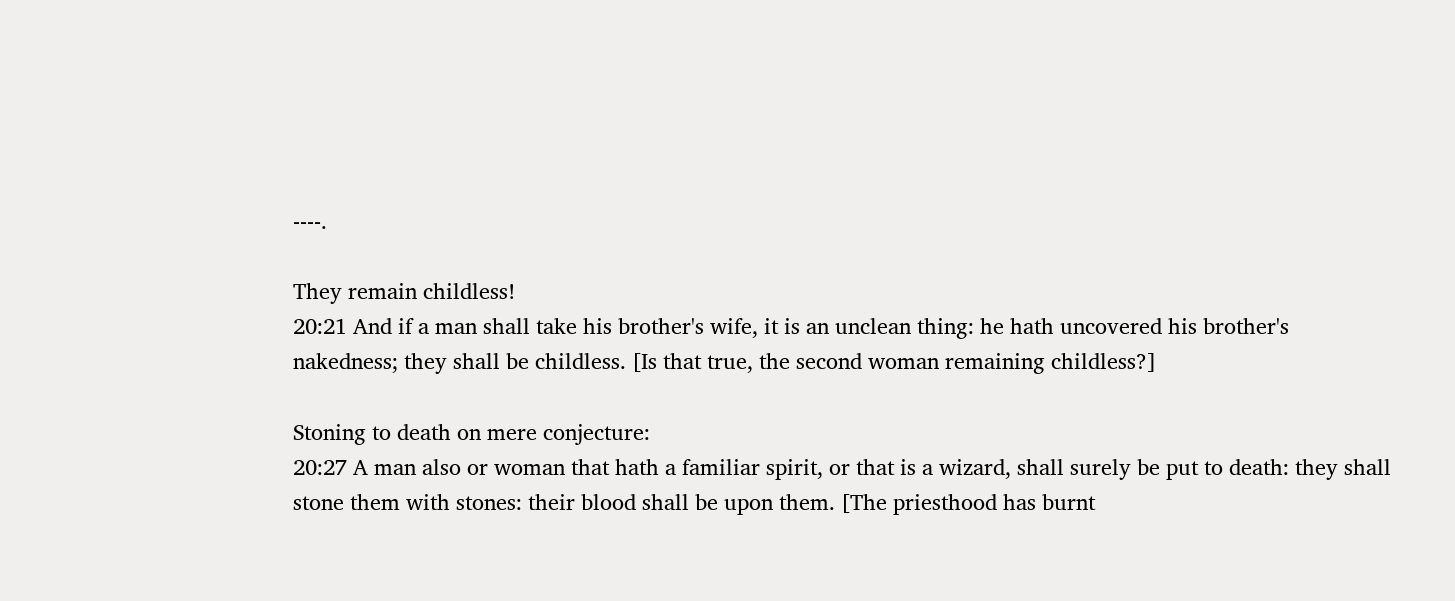----.

They remain childless!
20:21 And if a man shall take his brother's wife, it is an unclean thing: he hath uncovered his brother's nakedness; they shall be childless. [Is that true, the second woman remaining childless?]

Stoning to death on mere conjecture:
20:27 A man also or woman that hath a familiar spirit, or that is a wizard, shall surely be put to death: they shall stone them with stones: their blood shall be upon them. [The priesthood has burnt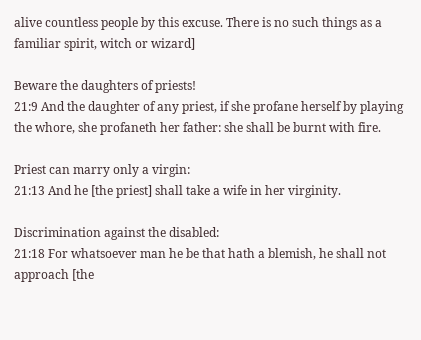alive countless people by this excuse. There is no such things as a familiar spirit, witch or wizard]

Beware the daughters of priests!
21:9 And the daughter of any priest, if she profane herself by playing the whore, she profaneth her father: she shall be burnt with fire.

Priest can marry only a virgin:
21:13 And he [the priest] shall take a wife in her virginity.

Discrimination against the disabled:
21:18 For whatsoever man he be that hath a blemish, he shall not approach [the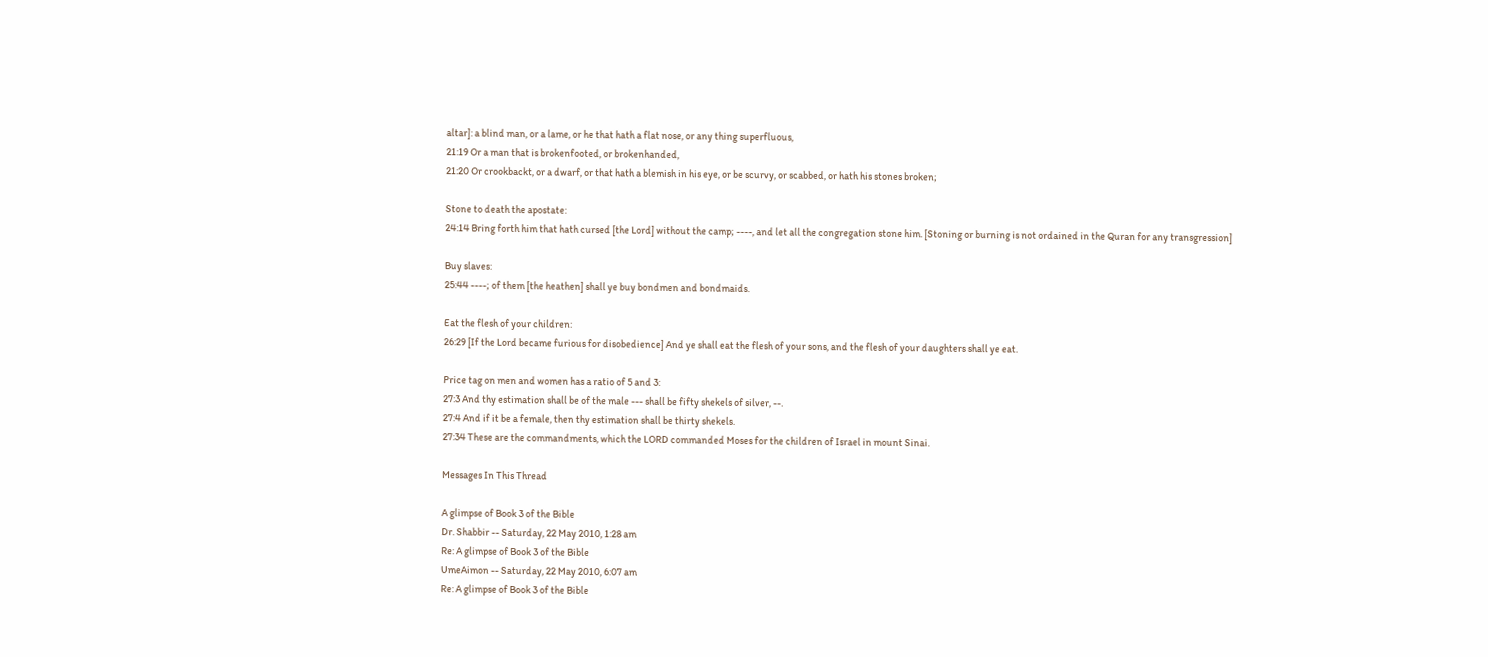altar]: a blind man, or a lame, or he that hath a flat nose, or any thing superfluous,
21:19 Or a man that is brokenfooted, or brokenhanded,
21:20 Or crookbackt, or a dwarf, or that hath a blemish in his eye, or be scurvy, or scabbed, or hath his stones broken;

Stone to death the apostate:
24:14 Bring forth him that hath cursed [the Lord] without the camp; ----, and let all the congregation stone him. [Stoning or burning is not ordained in the Quran for any transgression]

Buy slaves:
25:44 ----; of them [the heathen] shall ye buy bondmen and bondmaids.

Eat the flesh of your children:
26:29 [If the Lord became furious for disobedience] And ye shall eat the flesh of your sons, and the flesh of your daughters shall ye eat.

Price tag on men and women has a ratio of 5 and 3:
27:3 And thy estimation shall be of the male --- shall be fifty shekels of silver, --.
27:4 And if it be a female, then thy estimation shall be thirty shekels.
27:34 These are the commandments, which the LORD commanded Moses for the children of Israel in mount Sinai.

Messages In This Thread

A glimpse of Book 3 of the Bible
Dr. Shabbir -- Saturday, 22 May 2010, 1:28 am
Re: A glimpse of Book 3 of the Bible
UmeAimon -- Saturday, 22 May 2010, 6:07 am
Re: A glimpse of Book 3 of the Bible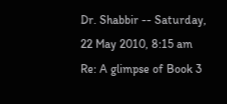Dr. Shabbir -- Saturday, 22 May 2010, 8:15 am
Re: A glimpse of Book 3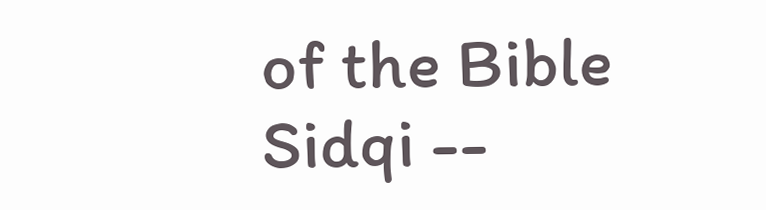of the Bible
Sidqi --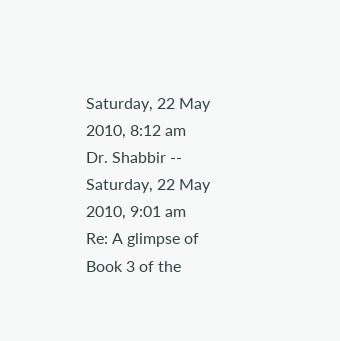Saturday, 22 May 2010, 8:12 am
Dr. Shabbir -- Saturday, 22 May 2010, 9:01 am
Re: A glimpse of Book 3 of the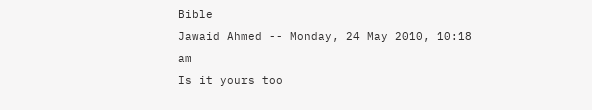Bible
Jawaid Ahmed -- Monday, 24 May 2010, 10:18 am
Is it yours too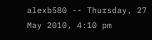alexb580 -- Thursday, 27 May 2010, 4:10 pm